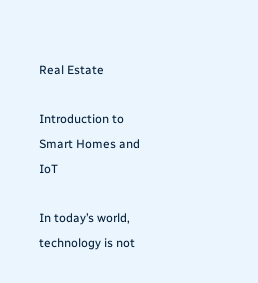Real Estate

Introduction to Smart Homes and IoT

In today’s world, technology is not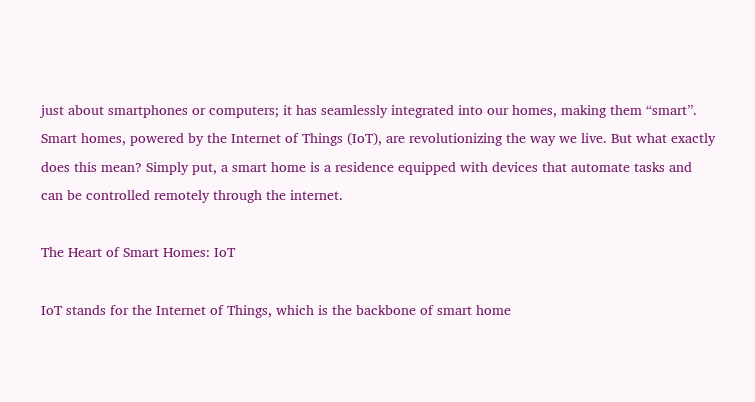just about smartphones or computers; it has seamlessly integrated into our homes, making them “smart”. Smart homes, powered by the Internet of Things (IoT), are revolutionizing the way we live. But what exactly does this mean? Simply put, a smart home is a residence equipped with devices that automate tasks and can be controlled remotely through the internet.

The Heart of Smart Homes: IoT

IoT stands for the Internet of Things, which is the backbone of smart home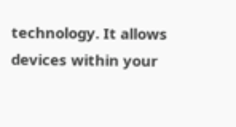technology. It allows devices within your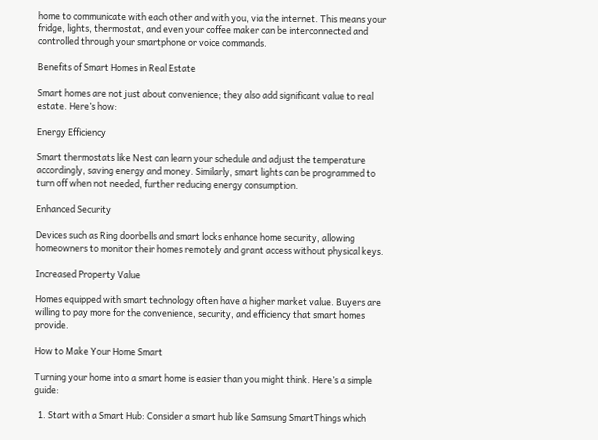home to communicate with each other and with you, via the internet. This means your fridge, lights, thermostat, and even your coffee maker can be interconnected and controlled through your smartphone or voice commands.

Benefits of Smart Homes in Real Estate

Smart homes are not just about convenience; they also add significant value to real estate. Here’s how:

Energy Efficiency

Smart thermostats like Nest can learn your schedule and adjust the temperature accordingly, saving energy and money. Similarly, smart lights can be programmed to turn off when not needed, further reducing energy consumption.

Enhanced Security

Devices such as Ring doorbells and smart locks enhance home security, allowing homeowners to monitor their homes remotely and grant access without physical keys.

Increased Property Value

Homes equipped with smart technology often have a higher market value. Buyers are willing to pay more for the convenience, security, and efficiency that smart homes provide.

How to Make Your Home Smart

Turning your home into a smart home is easier than you might think. Here’s a simple guide:

  1. Start with a Smart Hub: Consider a smart hub like Samsung SmartThings which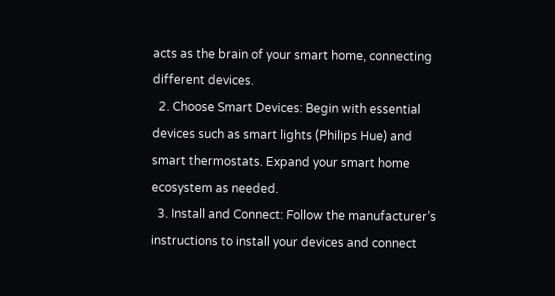acts as the brain of your smart home, connecting different devices.
  2. Choose Smart Devices: Begin with essential devices such as smart lights (Philips Hue) and smart thermostats. Expand your smart home ecosystem as needed.
  3. Install and Connect: Follow the manufacturer’s instructions to install your devices and connect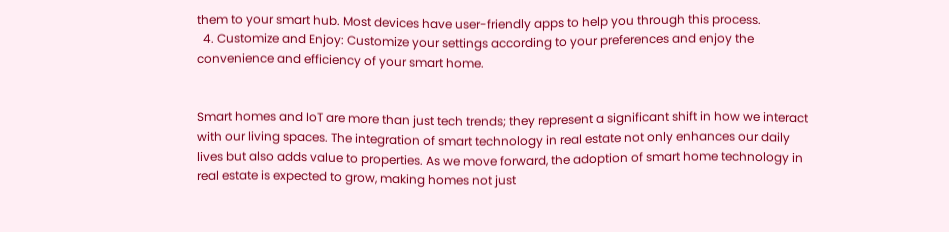them to your smart hub. Most devices have user-friendly apps to help you through this process.
  4. Customize and Enjoy: Customize your settings according to your preferences and enjoy the convenience and efficiency of your smart home.


Smart homes and IoT are more than just tech trends; they represent a significant shift in how we interact with our living spaces. The integration of smart technology in real estate not only enhances our daily lives but also adds value to properties. As we move forward, the adoption of smart home technology in real estate is expected to grow, making homes not just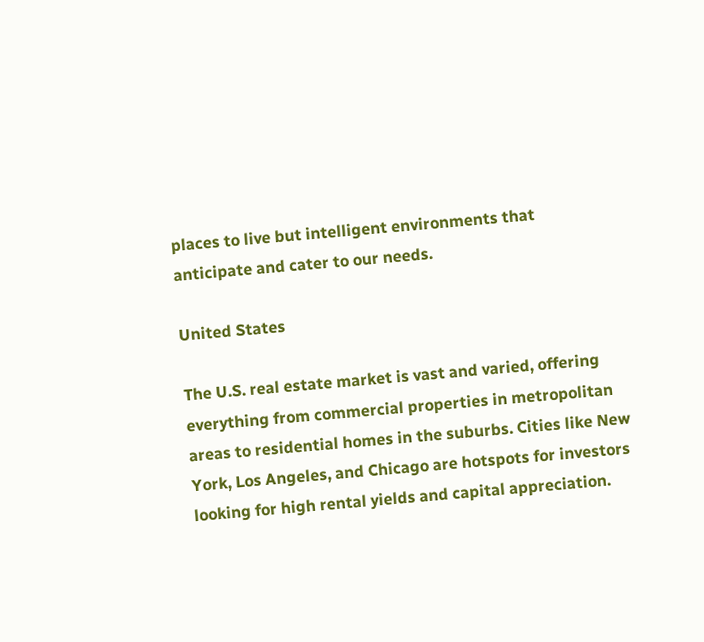places to live but intelligent environments that anticipate and cater to our needs.

United States

The U.S. real estate market is vast and varied, offering everything from commercial properties in metropolitan areas to residential homes in the suburbs. Cities like New York, Los Angeles, and Chicago are hotspots for investors looking for high rental yields and capital appreciation.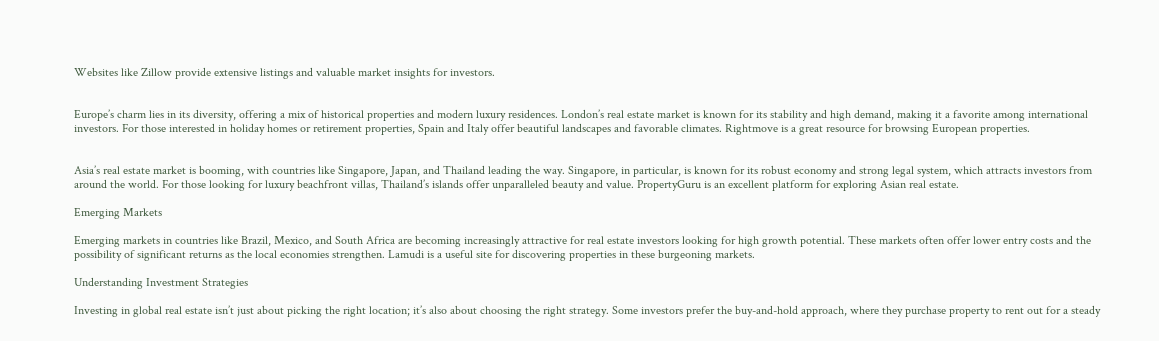Websites like Zillow provide extensive listings and valuable market insights for investors.


Europe’s charm lies in its diversity, offering a mix of historical properties and modern luxury residences. London’s real estate market is known for its stability and high demand, making it a favorite among international investors. For those interested in holiday homes or retirement properties, Spain and Italy offer beautiful landscapes and favorable climates. Rightmove is a great resource for browsing European properties.


Asia’s real estate market is booming, with countries like Singapore, Japan, and Thailand leading the way. Singapore, in particular, is known for its robust economy and strong legal system, which attracts investors from around the world. For those looking for luxury beachfront villas, Thailand’s islands offer unparalleled beauty and value. PropertyGuru is an excellent platform for exploring Asian real estate.

Emerging Markets

Emerging markets in countries like Brazil, Mexico, and South Africa are becoming increasingly attractive for real estate investors looking for high growth potential. These markets often offer lower entry costs and the possibility of significant returns as the local economies strengthen. Lamudi is a useful site for discovering properties in these burgeoning markets.

Understanding Investment Strategies

Investing in global real estate isn’t just about picking the right location; it’s also about choosing the right strategy. Some investors prefer the buy-and-hold approach, where they purchase property to rent out for a steady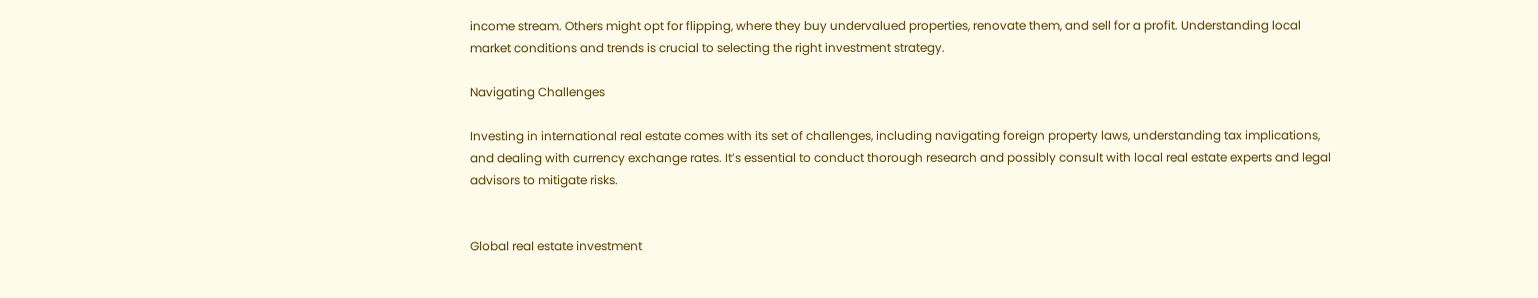income stream. Others might opt for flipping, where they buy undervalued properties, renovate them, and sell for a profit. Understanding local market conditions and trends is crucial to selecting the right investment strategy.

Navigating Challenges

Investing in international real estate comes with its set of challenges, including navigating foreign property laws, understanding tax implications, and dealing with currency exchange rates. It’s essential to conduct thorough research and possibly consult with local real estate experts and legal advisors to mitigate risks.


Global real estate investment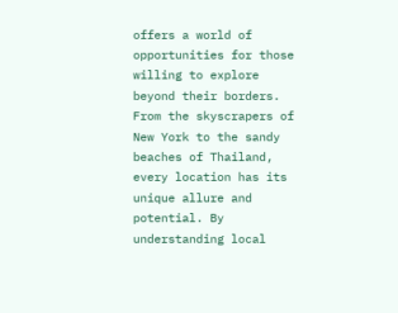offers a world of opportunities for those willing to explore beyond their borders. From the skyscrapers of New York to the sandy beaches of Thailand, every location has its unique allure and potential. By understanding local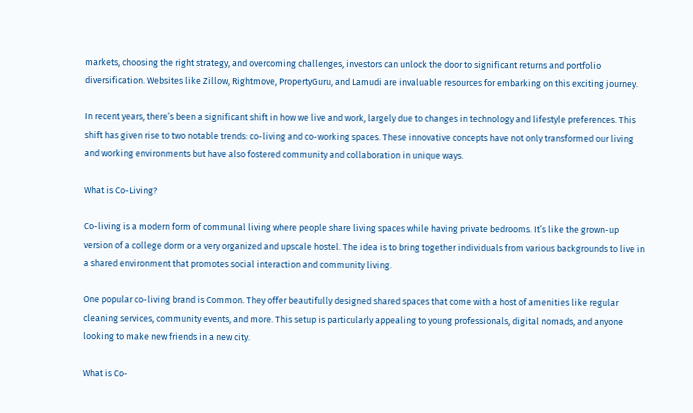markets, choosing the right strategy, and overcoming challenges, investors can unlock the door to significant returns and portfolio diversification. Websites like Zillow, Rightmove, PropertyGuru, and Lamudi are invaluable resources for embarking on this exciting journey.

In recent years, there’s been a significant shift in how we live and work, largely due to changes in technology and lifestyle preferences. This shift has given rise to two notable trends: co-living and co-working spaces. These innovative concepts have not only transformed our living and working environments but have also fostered community and collaboration in unique ways.

What is Co-Living?

Co-living is a modern form of communal living where people share living spaces while having private bedrooms. It’s like the grown-up version of a college dorm or a very organized and upscale hostel. The idea is to bring together individuals from various backgrounds to live in a shared environment that promotes social interaction and community living.

One popular co-living brand is Common. They offer beautifully designed shared spaces that come with a host of amenities like regular cleaning services, community events, and more. This setup is particularly appealing to young professionals, digital nomads, and anyone looking to make new friends in a new city.

What is Co-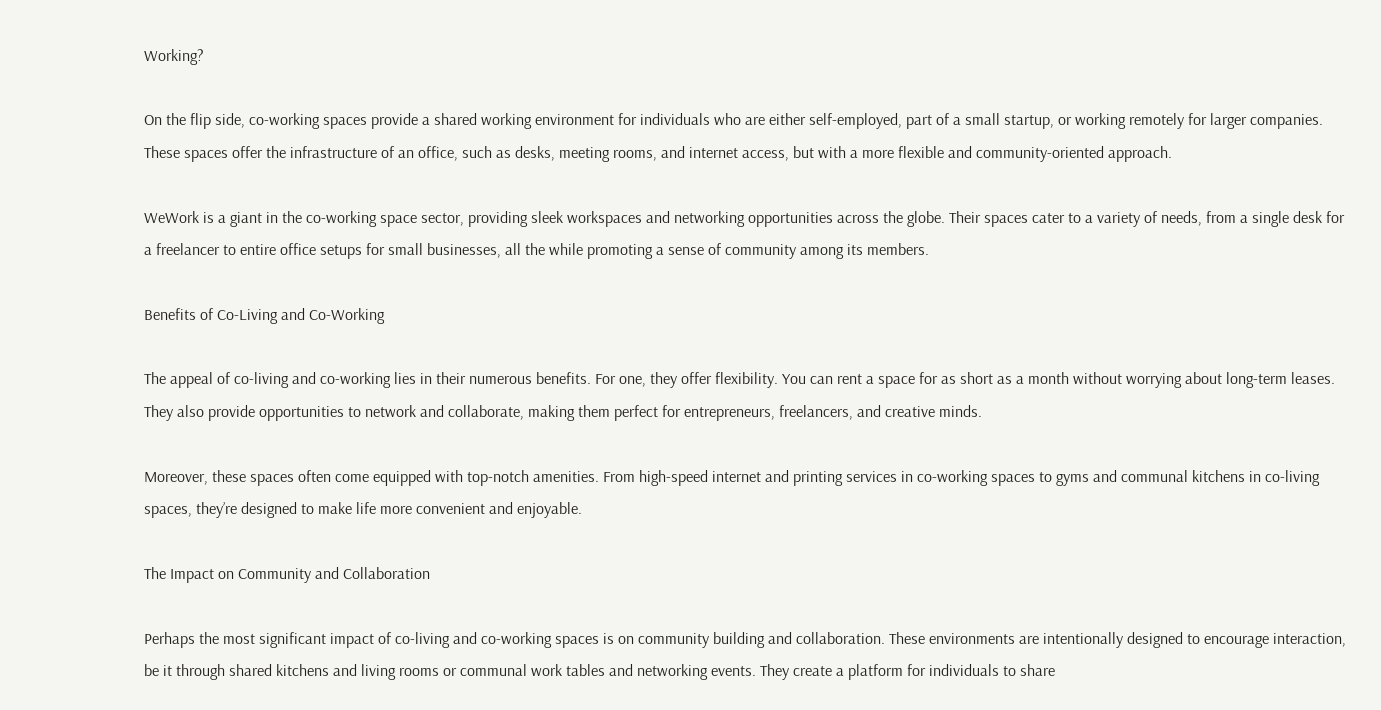Working?

On the flip side, co-working spaces provide a shared working environment for individuals who are either self-employed, part of a small startup, or working remotely for larger companies. These spaces offer the infrastructure of an office, such as desks, meeting rooms, and internet access, but with a more flexible and community-oriented approach.

WeWork is a giant in the co-working space sector, providing sleek workspaces and networking opportunities across the globe. Their spaces cater to a variety of needs, from a single desk for a freelancer to entire office setups for small businesses, all the while promoting a sense of community among its members.

Benefits of Co-Living and Co-Working

The appeal of co-living and co-working lies in their numerous benefits. For one, they offer flexibility. You can rent a space for as short as a month without worrying about long-term leases. They also provide opportunities to network and collaborate, making them perfect for entrepreneurs, freelancers, and creative minds.

Moreover, these spaces often come equipped with top-notch amenities. From high-speed internet and printing services in co-working spaces to gyms and communal kitchens in co-living spaces, they’re designed to make life more convenient and enjoyable.

The Impact on Community and Collaboration

Perhaps the most significant impact of co-living and co-working spaces is on community building and collaboration. These environments are intentionally designed to encourage interaction, be it through shared kitchens and living rooms or communal work tables and networking events. They create a platform for individuals to share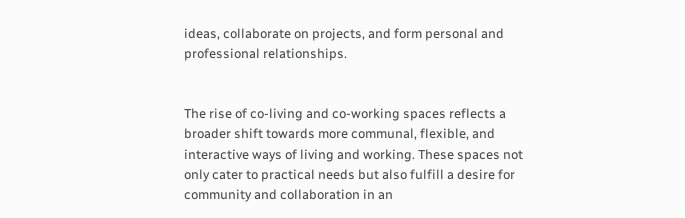ideas, collaborate on projects, and form personal and professional relationships.


The rise of co-living and co-working spaces reflects a broader shift towards more communal, flexible, and interactive ways of living and working. These spaces not only cater to practical needs but also fulfill a desire for community and collaboration in an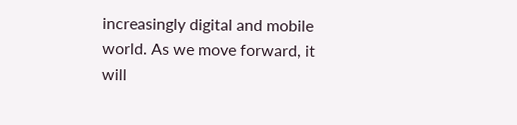increasingly digital and mobile world. As we move forward, it will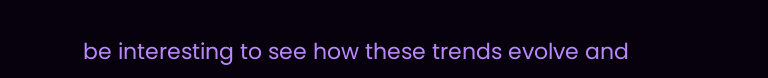be interesting to see how these trends evolve and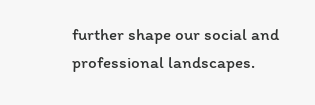further shape our social and professional landscapes.